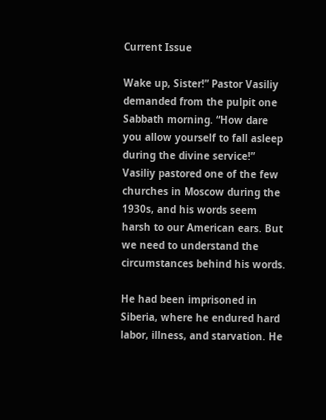Current Issue

Wake up, Sister!” Pastor Vasiliy demanded from the pulpit one Sabbath morning. “How dare you allow yourself to fall asleep during the divine service!” Vasiliy pastored one of the few churches in Moscow during the 1930s, and his words seem harsh to our American ears. But we need to understand the circumstances behind his words.

He had been imprisoned in Siberia, where he endured hard labor, illness, and starvation. He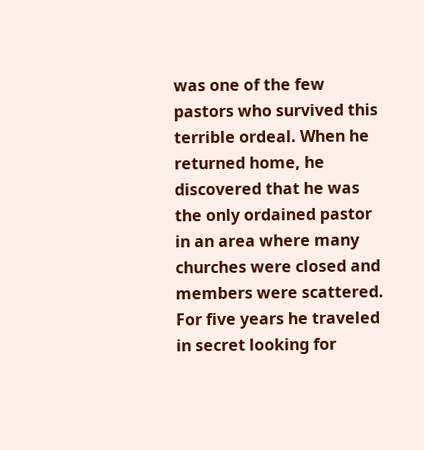was one of the few pastors who survived this terrible ordeal. When he returned home, he discovered that he was the only ordained pastor in an area where many churches were closed and members were scattered. For five years he traveled in secret looking for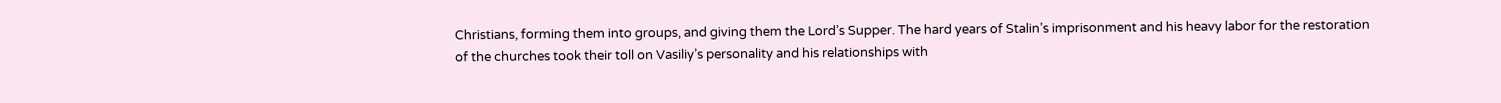Christians, forming them into groups, and giving them the Lord’s Supper. The hard years of Stalin’s imprisonment and his heavy labor for the restoration of the churches took their toll on Vasiliy’s personality and his relationships with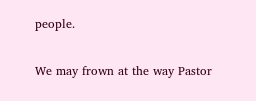people.

We may frown at the way Pastor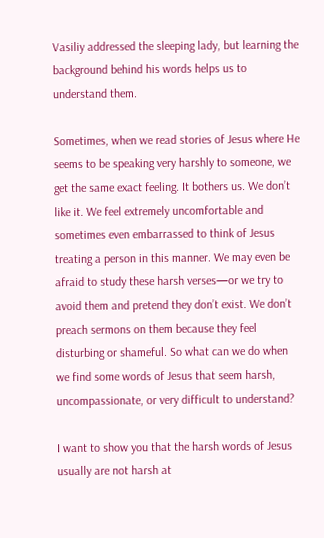Vasiliy addressed the sleeping lady, but learning the background behind his words helps us to understand them.

Sometimes, when we read stories of Jesus where He seems to be speaking very harshly to someone, we get the same exact feeling. It bothers us. We don’t like it. We feel extremely uncomfortable and sometimes even embarrassed to think of Jesus treating a person in this manner. We may even be afraid to study these harsh verses—or we try to avoid them and pretend they don’t exist. We don’t preach sermons on them because they feel disturbing or shameful. So what can we do when we find some words of Jesus that seem harsh, uncompassionate, or very difficult to understand?

I want to show you that the harsh words of Jesus usually are not harsh at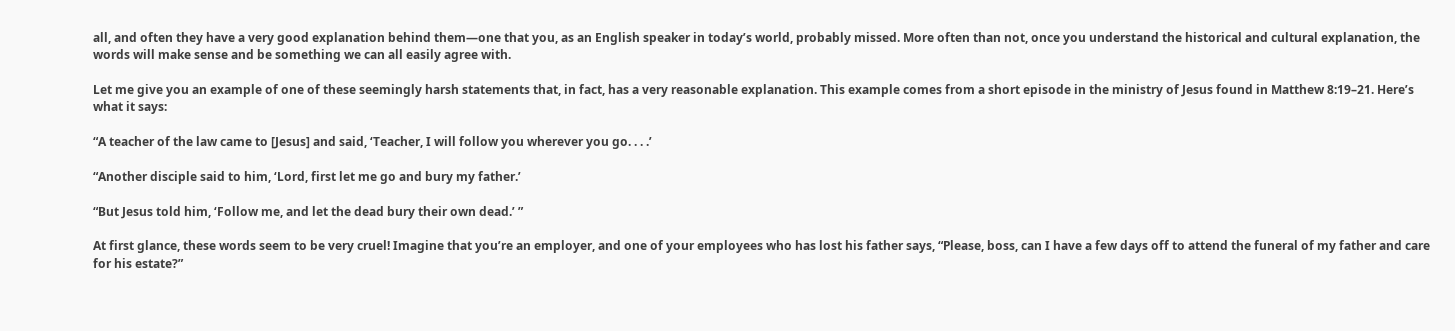all, and often they have a very good explanation behind them—one that you, as an English speaker in today’s world, probably missed. More often than not, once you understand the historical and cultural explanation, the words will make sense and be something we can all easily agree with.

Let me give you an example of one of these seemingly harsh statements that, in fact, has a very reasonable explanation. This example comes from a short episode in the ministry of Jesus found in Matthew 8:19–21. Here’s what it says:

“A teacher of the law came to [Jesus] and said, ‘Teacher, I will follow you wherever you go. . . .’

“Another disciple said to him, ‘Lord, first let me go and bury my father.’

“But Jesus told him, ‘Follow me, and let the dead bury their own dead.’ ”

At first glance, these words seem to be very cruel! Imagine that you’re an employer, and one of your employees who has lost his father says, “Please, boss, can I have a few days off to attend the funeral of my father and care for his estate?”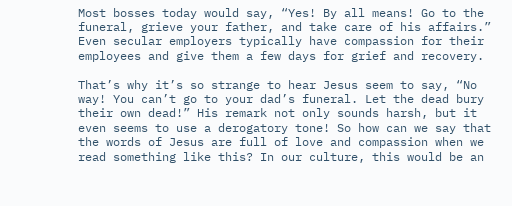Most bosses today would say, “Yes! By all means! Go to the funeral, grieve your father, and take care of his affairs.” Even secular employers typically have compassion for their employees and give them a few days for grief and recovery.

That’s why it’s so strange to hear Jesus seem to say, “No way! You can’t go to your dad’s funeral. Let the dead bury their own dead!” His remark not only sounds harsh, but it even seems to use a derogatory tone! So how can we say that the words of Jesus are full of love and compassion when we read something like this? In our culture, this would be an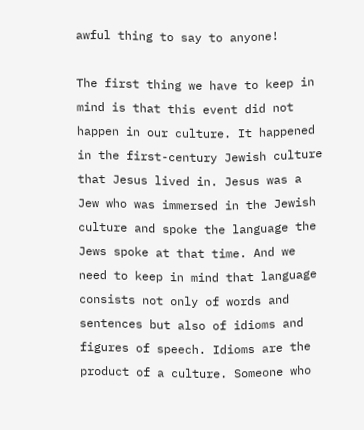awful thing to say to anyone!

The first thing we have to keep in mind is that this event did not happen in our culture. It happened in the first-century Jewish culture that Jesus lived in. Jesus was a Jew who was immersed in the Jewish culture and spoke the language the Jews spoke at that time. And we need to keep in mind that language consists not only of words and sentences but also of idioms and figures of speech. Idioms are the product of a culture. Someone who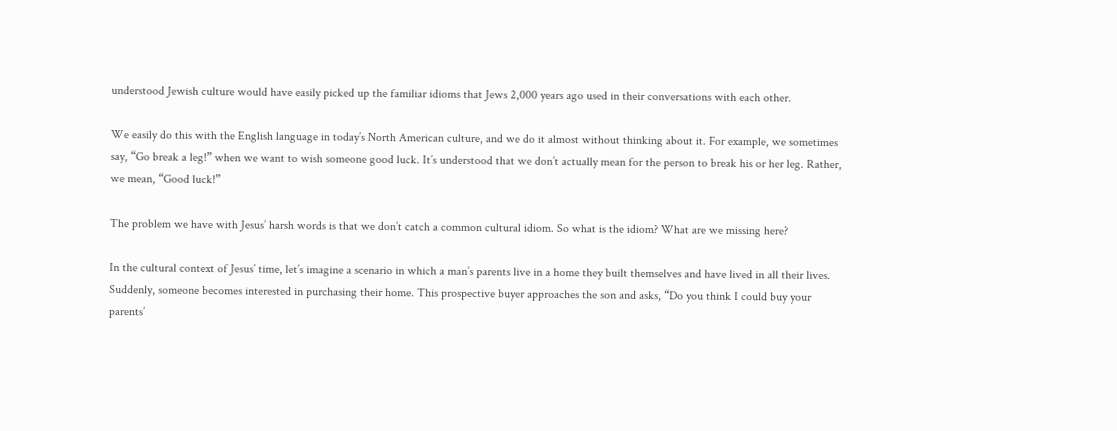understood Jewish culture would have easily picked up the familiar idioms that Jews 2,000 years ago used in their conversations with each other.

We easily do this with the English language in today’s North American culture, and we do it almost without thinking about it. For example, we sometimes say, “Go break a leg!” when we want to wish someone good luck. It’s understood that we don’t actually mean for the person to break his or her leg. Rather, we mean, “Good luck!”

The problem we have with Jesus’ harsh words is that we don’t catch a common cultural idiom. So what is the idiom? What are we missing here?

In the cultural context of Jesus’ time, let’s imagine a scenario in which a man’s parents live in a home they built themselves and have lived in all their lives. Suddenly, someone becomes interested in purchasing their home. This prospective buyer approaches the son and asks, “Do you think I could buy your parents’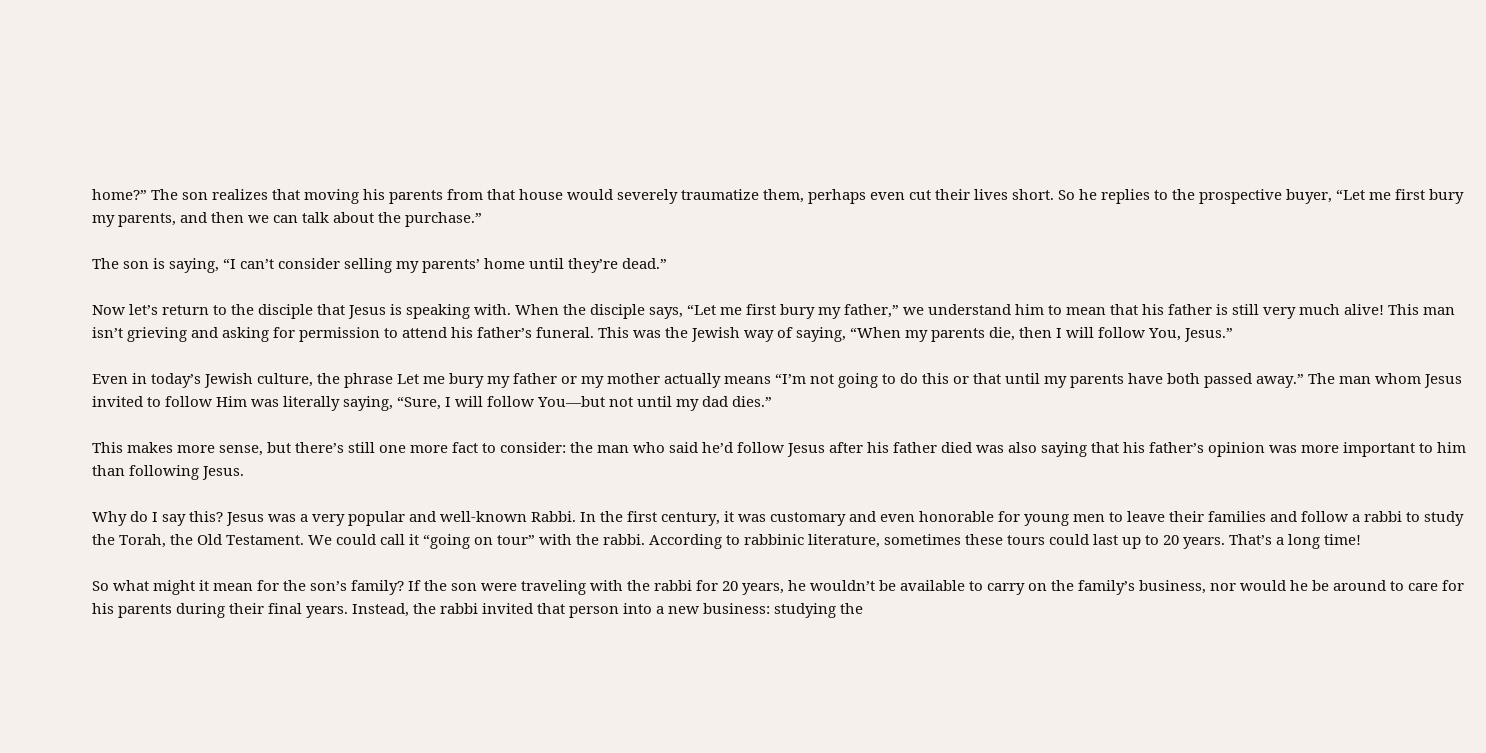home?” The son realizes that moving his parents from that house would severely traumatize them, perhaps even cut their lives short. So he replies to the prospective buyer, “Let me first bury my parents, and then we can talk about the purchase.”

The son is saying, “I can’t consider selling my parents’ home until they’re dead.”

Now let’s return to the disciple that Jesus is speaking with. When the disciple says, “Let me first bury my father,” we understand him to mean that his father is still very much alive! This man isn’t grieving and asking for permission to attend his father’s funeral. This was the Jewish way of saying, “When my parents die, then I will follow You, Jesus.”

Even in today’s Jewish culture, the phrase Let me bury my father or my mother actually means “I’m not going to do this or that until my parents have both passed away.” The man whom Jesus invited to follow Him was literally saying, “Sure, I will follow You—but not until my dad dies.”

This makes more sense, but there’s still one more fact to consider: the man who said he’d follow Jesus after his father died was also saying that his father’s opinion was more important to him than following Jesus.

Why do I say this? Jesus was a very popular and well-known Rabbi. In the first century, it was customary and even honorable for young men to leave their families and follow a rabbi to study the Torah, the Old Testament. We could call it “going on tour” with the rabbi. According to rabbinic literature, sometimes these tours could last up to 20 years. That’s a long time!

So what might it mean for the son’s family? If the son were traveling with the rabbi for 20 years, he wouldn’t be available to carry on the family’s business, nor would he be around to care for his parents during their final years. Instead, the rabbi invited that person into a new business: studying the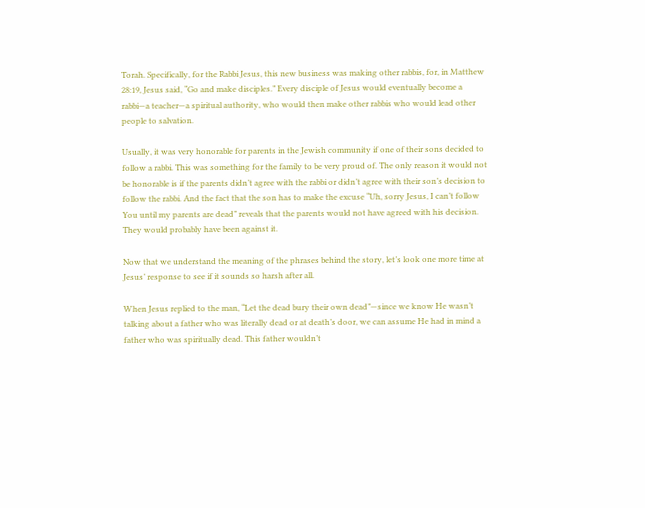Torah. Specifically, for the Rabbi Jesus, this new business was making other rabbis, for, in Matthew 28:19, Jesus said, “Go and make disciples.” Every disciple of Jesus would eventually become a rabbi—a teacher—a spiritual authority, who would then make other rabbis who would lead other people to salvation.

Usually, it was very honorable for parents in the Jewish community if one of their sons decided to follow a rabbi. This was something for the family to be very proud of. The only reason it would not be honorable is if the parents didn’t agree with the rabbi or didn’t agree with their son’s decision to follow the rabbi. And the fact that the son has to make the excuse “Uh, sorry Jesus, I can’t follow You until my parents are dead” reveals that the parents would not have agreed with his decision. They would probably have been against it.

Now that we understand the meaning of the phrases behind the story, let’s look one more time at Jesus’ response to see if it sounds so harsh after all.

When Jesus replied to the man, “Let the dead bury their own dead”—since we know He wasn’t talking about a father who was literally dead or at death’s door, we can assume He had in mind a father who was spiritually dead. This father wouldn’t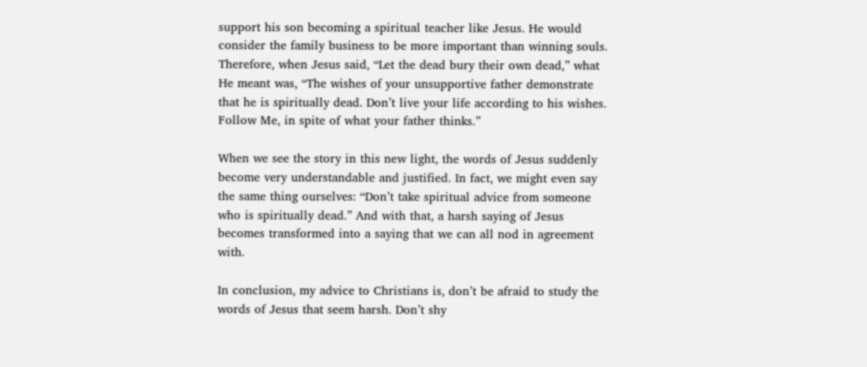support his son becoming a spiritual teacher like Jesus. He would consider the family business to be more important than winning souls. Therefore, when Jesus said, “Let the dead bury their own dead,” what He meant was, “The wishes of your unsupportive father demonstrate that he is spiritually dead. Don’t live your life according to his wishes. Follow Me, in spite of what your father thinks.”

When we see the story in this new light, the words of Jesus suddenly become very understandable and justified. In fact, we might even say the same thing ourselves: “Don’t take spiritual advice from someone who is spiritually dead.” And with that, a harsh saying of Jesus becomes transformed into a saying that we can all nod in agreement with.

In conclusion, my advice to Christians is, don’t be afraid to study the words of Jesus that seem harsh. Don’t shy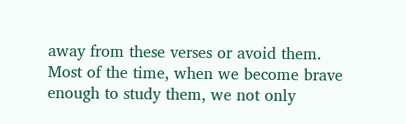away from these verses or avoid them. Most of the time, when we become brave enough to study them, we not only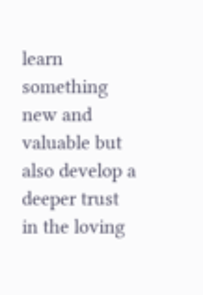learn something new and valuable but also develop a deeper trust in the loving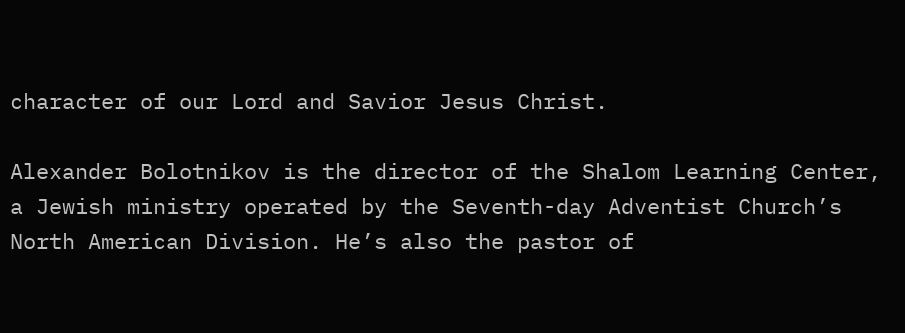character of our Lord and Savior Jesus Christ.

Alexander Bolotnikov is the director of the Shalom Learning Center, a Jewish ministry operated by the Seventh-day Adventist Church’s North American Division. He’s also the pastor of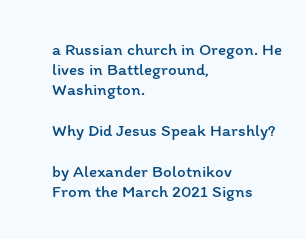a Russian church in Oregon. He lives in Battleground, Washington.

Why Did Jesus Speak Harshly?

by Alexander Bolotnikov
From the March 2021 Signs